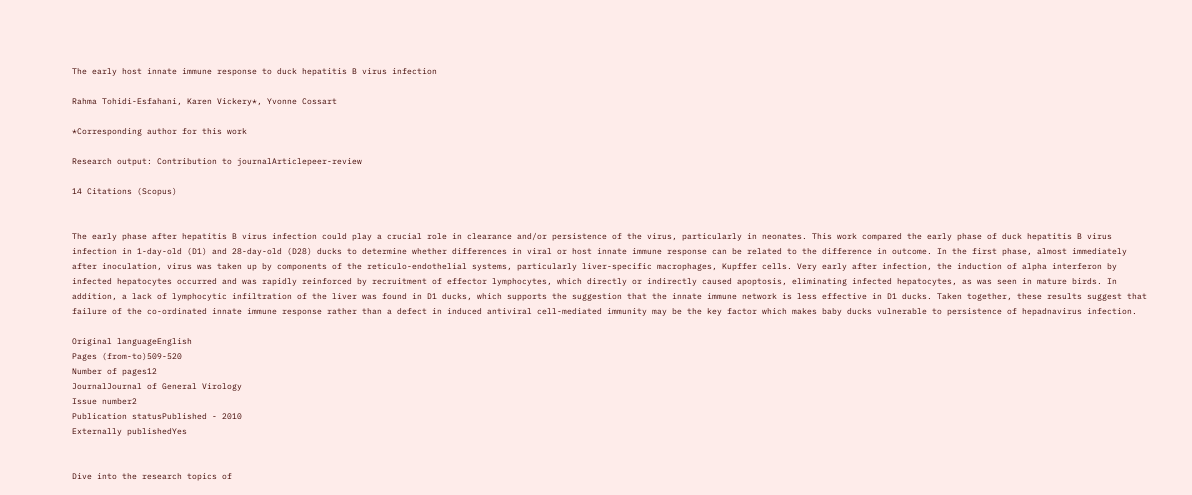The early host innate immune response to duck hepatitis B virus infection

Rahma Tohidi-Esfahani, Karen Vickery*, Yvonne Cossart

*Corresponding author for this work

Research output: Contribution to journalArticlepeer-review

14 Citations (Scopus)


The early phase after hepatitis B virus infection could play a crucial role in clearance and/or persistence of the virus, particularly in neonates. This work compared the early phase of duck hepatitis B virus infection in 1-day-old (D1) and 28-day-old (D28) ducks to determine whether differences in viral or host innate immune response can be related to the difference in outcome. In the first phase, almost immediately after inoculation, virus was taken up by components of the reticulo-endothelial systems, particularly liver-specific macrophages, Kupffer cells. Very early after infection, the induction of alpha interferon by infected hepatocytes occurred and was rapidly reinforced by recruitment of effector lymphocytes, which directly or indirectly caused apoptosis, eliminating infected hepatocytes, as was seen in mature birds. In addition, a lack of lymphocytic infiltration of the liver was found in D1 ducks, which supports the suggestion that the innate immune network is less effective in D1 ducks. Taken together, these results suggest that failure of the co-ordinated innate immune response rather than a defect in induced antiviral cell-mediated immunity may be the key factor which makes baby ducks vulnerable to persistence of hepadnavirus infection.

Original languageEnglish
Pages (from-to)509-520
Number of pages12
JournalJournal of General Virology
Issue number2
Publication statusPublished - 2010
Externally publishedYes


Dive into the research topics of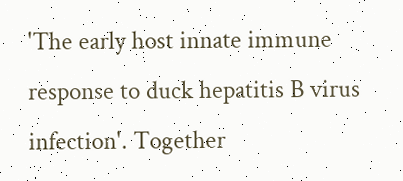'The early host innate immune response to duck hepatitis B virus infection'. Together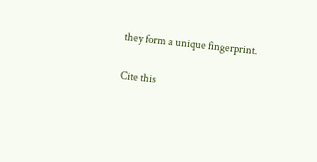they form a unique fingerprint.

Cite this